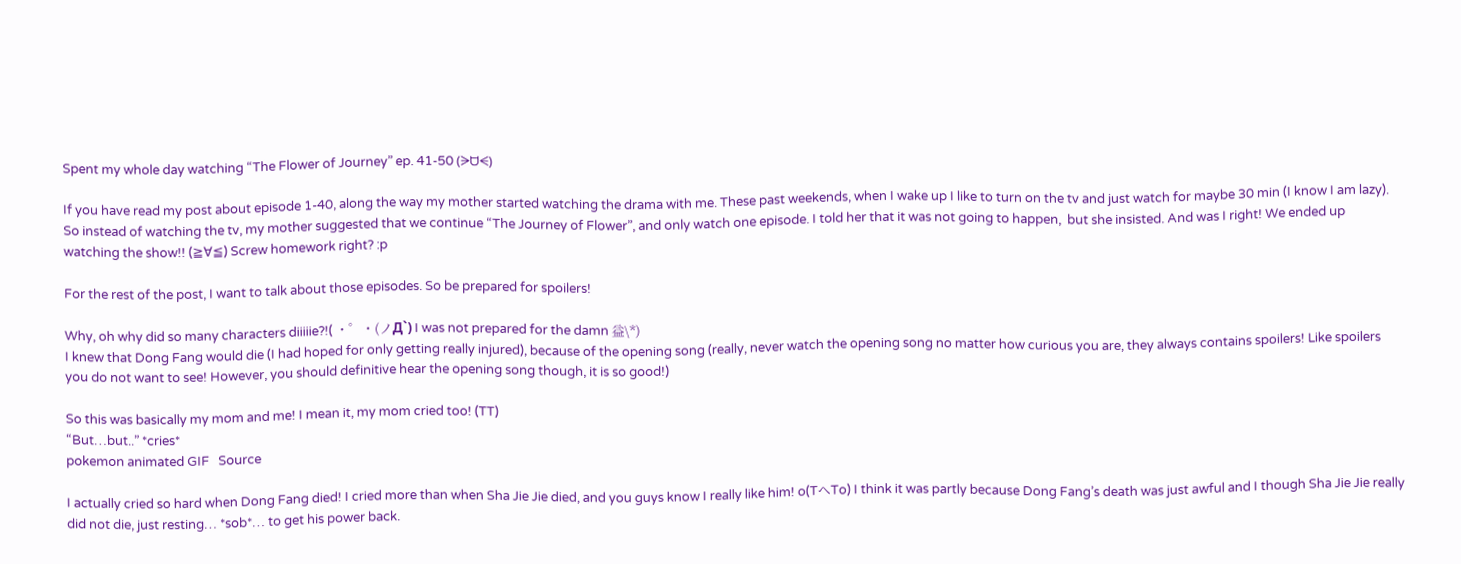Spent my whole day watching “The Flower of Journey” ep. 41-50 (ᗒᗨᗕ)

If you have read my post about episode 1-40, along the way my mother started watching the drama with me. These past weekends, when I wake up I like to turn on the tv and just watch for maybe 30 min (I know I am lazy). So instead of watching the tv, my mother suggested that we continue “The Journey of Flower”, and only watch one episode. I told her that it was not going to happen,  but she insisted. And was I right! We ended up watching the show!! (≧∀≦) Screw homework right? :p

For the rest of the post, I want to talk about those episodes. So be prepared for spoilers!

Why, oh why did so many characters diiiiie?!( ・゜・(ノД`) I was not prepared for the damn 益\*)
I knew that Dong Fang would die (I had hoped for only getting really injured), because of the opening song (really, never watch the opening song no matter how curious you are, they always contains spoilers! Like spoilers you do not want to see! However, you should definitive hear the opening song though, it is so good!)

So this was basically my mom and me! I mean it, my mom cried too! (TT)
“But…but..” *cries*
pokemon animated GIF   Source

I actually cried so hard when Dong Fang died! I cried more than when Sha Jie Jie died, and you guys know I really like him! o(TヘTo) I think it was partly because Dong Fang’s death was just awful and I though Sha Jie Jie really did not die, just resting… *sob*… to get his power back.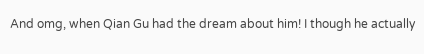And omg, when Qian Gu had the dream about him! I though he actually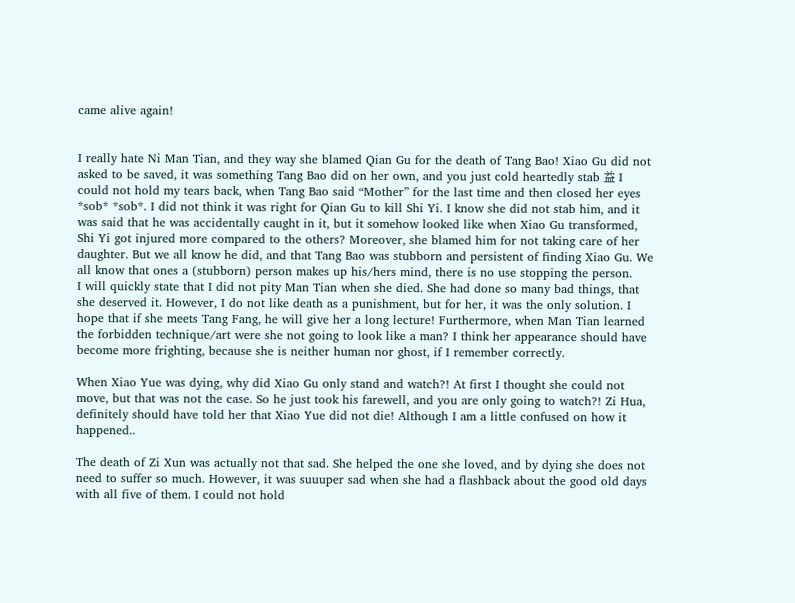came alive again!


I really hate Ni Man Tian, and they way she blamed Qian Gu for the death of Tang Bao! Xiao Gu did not asked to be saved, it was something Tang Bao did on her own, and you just cold heartedly stab 益 I could not hold my tears back, when Tang Bao said “Mother” for the last time and then closed her eyes *sob* *sob*. I did not think it was right for Qian Gu to kill Shi Yi. I know she did not stab him, and it was said that he was accidentally caught in it, but it somehow looked like when Xiao Gu transformed, Shi Yi got injured more compared to the others? Moreover, she blamed him for not taking care of her daughter. But we all know he did, and that Tang Bao was stubborn and persistent of finding Xiao Gu. We all know that ones a (stubborn) person makes up his/hers mind, there is no use stopping the person.
I will quickly state that I did not pity Man Tian when she died. She had done so many bad things, that she deserved it. However, I do not like death as a punishment, but for her, it was the only solution. I hope that if she meets Tang Fang, he will give her a long lecture! Furthermore, when Man Tian learned the forbidden technique/art were she not going to look like a man? I think her appearance should have become more frighting, because she is neither human nor ghost, if I remember correctly.

When Xiao Yue was dying, why did Xiao Gu only stand and watch?! At first I thought she could not move, but that was not the case. So he just took his farewell, and you are only going to watch?! Zi Hua, definitely should have told her that Xiao Yue did not die! Although I am a little confused on how it happened..

The death of Zi Xun was actually not that sad. She helped the one she loved, and by dying she does not need to suffer so much. However, it was suuuper sad when she had a flashback about the good old days with all five of them. I could not hold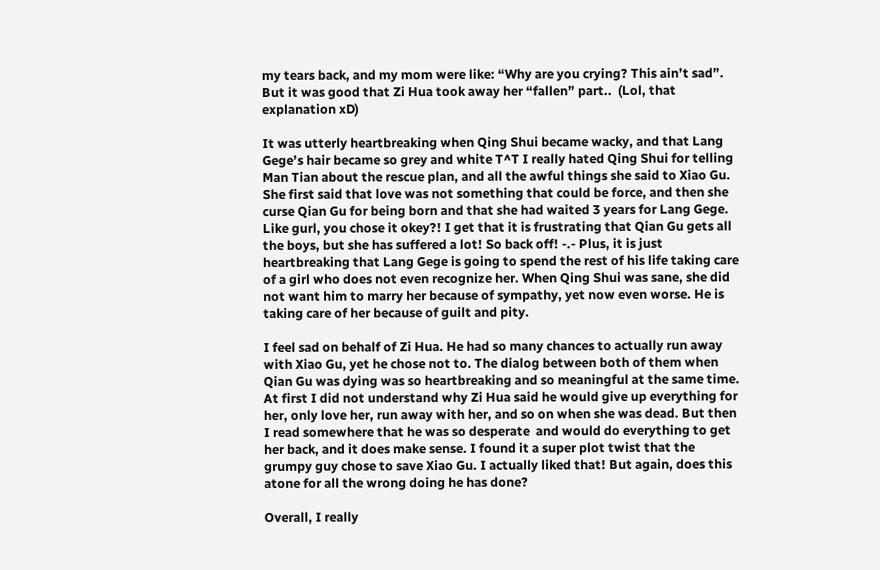my tears back, and my mom were like: “Why are you crying? This ain’t sad”. But it was good that Zi Hua took away her “fallen” part..  (Lol, that explanation xD)

It was utterly heartbreaking when Qing Shui became wacky, and that Lang Gege’s hair became so grey and white T^T I really hated Qing Shui for telling Man Tian about the rescue plan, and all the awful things she said to Xiao Gu. She first said that love was not something that could be force, and then she curse Qian Gu for being born and that she had waited 3 years for Lang Gege. Like gurl, you chose it okey?! I get that it is frustrating that Qian Gu gets all the boys, but she has suffered a lot! So back off! -.- Plus, it is just heartbreaking that Lang Gege is going to spend the rest of his life taking care of a girl who does not even recognize her. When Qing Shui was sane, she did not want him to marry her because of sympathy, yet now even worse. He is taking care of her because of guilt and pity.

I feel sad on behalf of Zi Hua. He had so many chances to actually run away with Xiao Gu, yet he chose not to. The dialog between both of them when Qian Gu was dying was so heartbreaking and so meaningful at the same time. At first I did not understand why Zi Hua said he would give up everything for her, only love her, run away with her, and so on when she was dead. But then I read somewhere that he was so desperate  and would do everything to get her back, and it does make sense. I found it a super plot twist that the grumpy guy chose to save Xiao Gu. I actually liked that! But again, does this atone for all the wrong doing he has done?

Overall, I really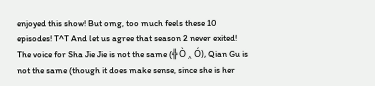enjoyed this show! But omg, too much feels these 10 episodes! T^T And let us agree that season 2 never exited! The voice for Sha Jie Jie is not the same (╬ Ò ‸ Ó), Qian Gu is not the same (though it does make sense, since she is her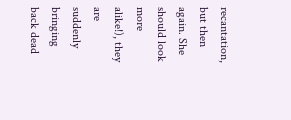recantation, but then again. She should look more alike!), they are suddenly bringing back dead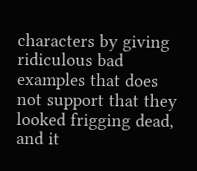characters by giving ridiculous bad examples that does not support that they looked frigging dead, and it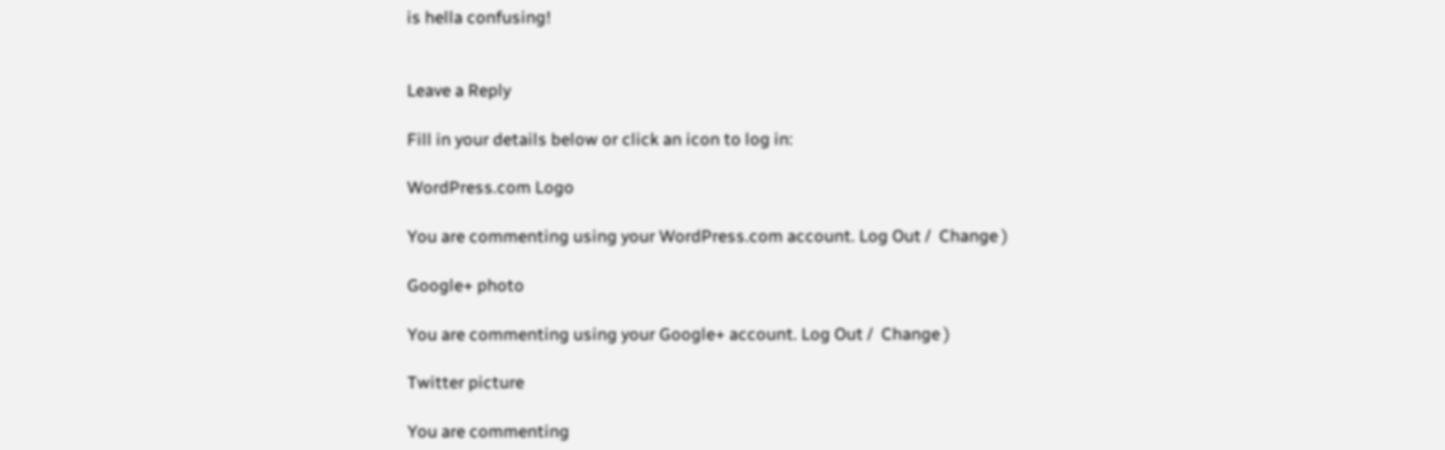is hella confusing!


Leave a Reply

Fill in your details below or click an icon to log in:

WordPress.com Logo

You are commenting using your WordPress.com account. Log Out /  Change )

Google+ photo

You are commenting using your Google+ account. Log Out /  Change )

Twitter picture

You are commenting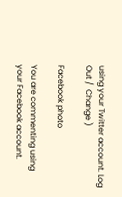using your Twitter account. Log Out /  Change )

Facebook photo

You are commenting using your Facebook account.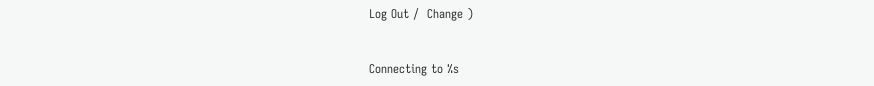Log Out /  Change )


Connecting to %s